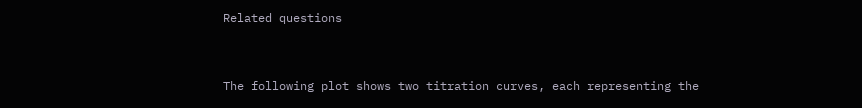Related questions


The following plot shows two titration curves, each representing the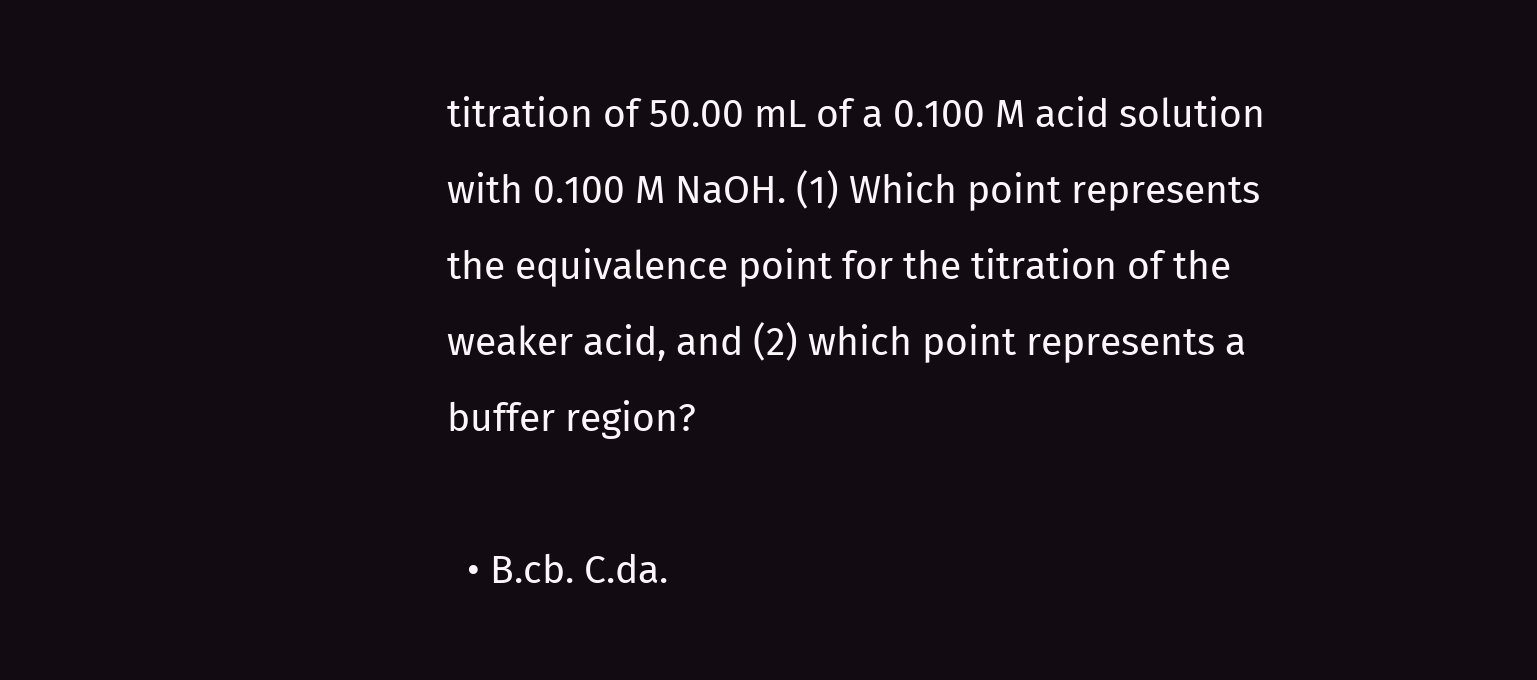titration of 50.00 mL of a 0.100 M acid solution with 0.100 M NaOH. (1) Which point represents the equivalence point for the titration of the weaker acid, and (2) which point represents a buffer region?

  • B.cb. C.da.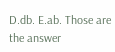D.db. E.ab. Those are the answer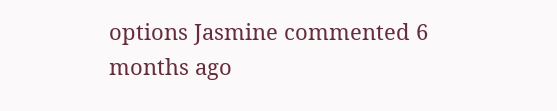options Jasmine commented 6 months ago